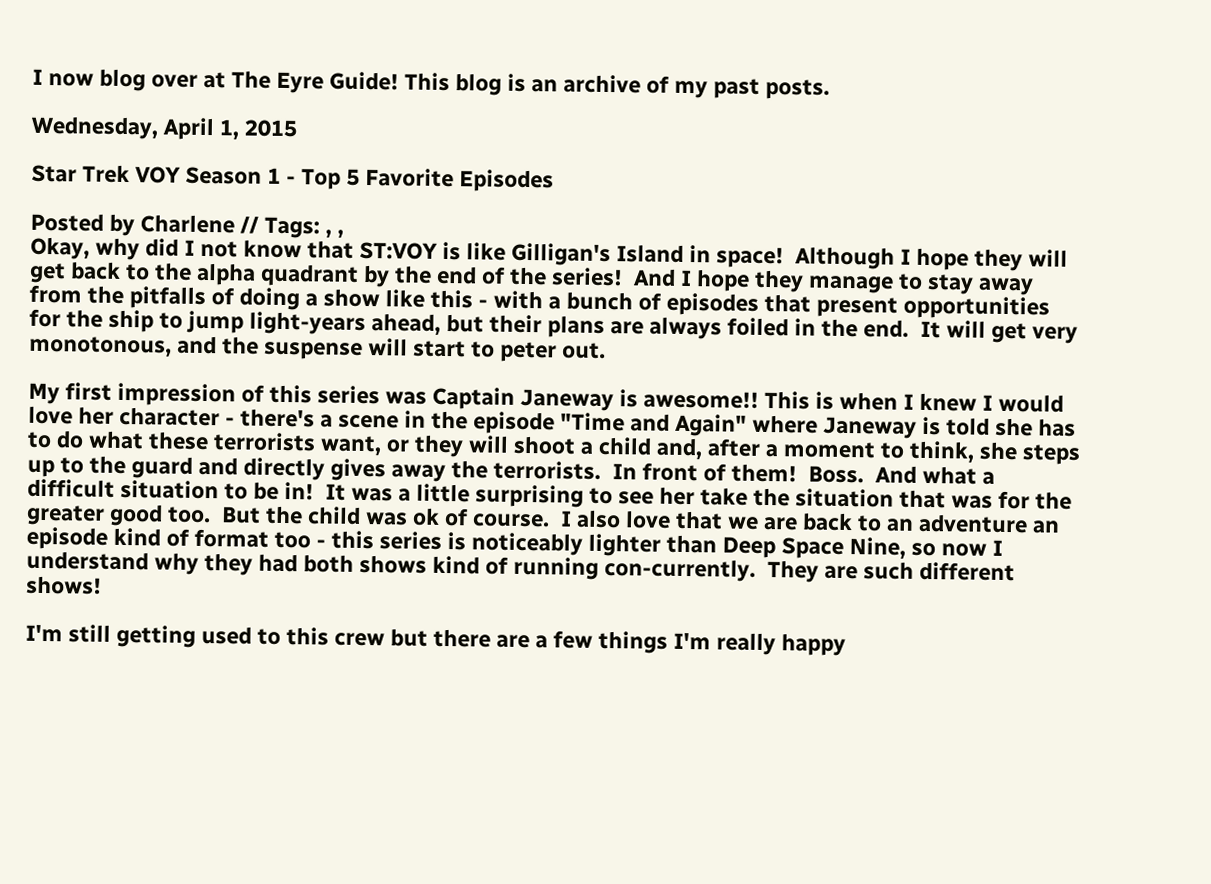I now blog over at The Eyre Guide! This blog is an archive of my past posts.

Wednesday, April 1, 2015

Star Trek VOY Season 1 - Top 5 Favorite Episodes

Posted by Charlene // Tags: , ,
Okay, why did I not know that ST:VOY is like Gilligan's Island in space!  Although I hope they will get back to the alpha quadrant by the end of the series!  And I hope they manage to stay away from the pitfalls of doing a show like this - with a bunch of episodes that present opportunities for the ship to jump light-years ahead, but their plans are always foiled in the end.  It will get very monotonous, and the suspense will start to peter out.

My first impression of this series was Captain Janeway is awesome!! This is when I knew I would love her character - there's a scene in the episode "Time and Again" where Janeway is told she has to do what these terrorists want, or they will shoot a child and, after a moment to think, she steps up to the guard and directly gives away the terrorists.  In front of them!  Boss.  And what a difficult situation to be in!  It was a little surprising to see her take the situation that was for the greater good too.  But the child was ok of course.  I also love that we are back to an adventure an episode kind of format too - this series is noticeably lighter than Deep Space Nine, so now I understand why they had both shows kind of running con-currently.  They are such different shows!

I'm still getting used to this crew but there are a few things I'm really happy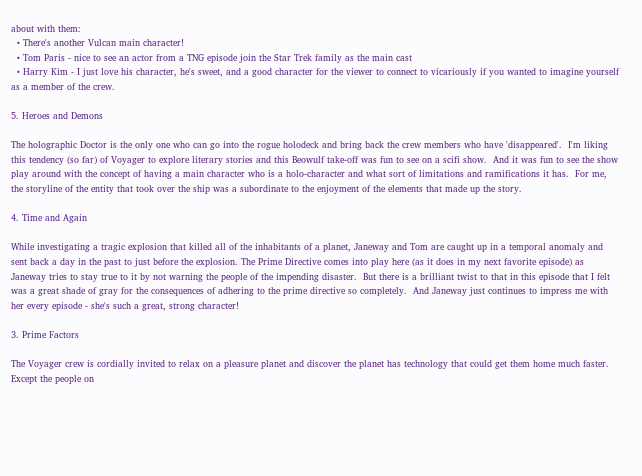about with them:
  • There's another Vulcan main character!
  • Tom Paris - nice to see an actor from a TNG episode join the Star Trek family as the main cast
  • Harry Kim - I just love his character, he's sweet, and a good character for the viewer to connect to vicariously if you wanted to imagine yourself as a member of the crew.

5. Heroes and Demons

The holographic Doctor is the only one who can go into the rogue holodeck and bring back the crew members who have 'disappeared'.  I'm liking this tendency (so far) of Voyager to explore literary stories and this Beowulf take-off was fun to see on a scifi show.  And it was fun to see the show play around with the concept of having a main character who is a holo-character and what sort of limitations and ramifications it has.  For me, the storyline of the entity that took over the ship was a subordinate to the enjoyment of the elements that made up the story.

4. Time and Again

While investigating a tragic explosion that killed all of the inhabitants of a planet, Janeway and Tom are caught up in a temporal anomaly and sent back a day in the past to just before the explosion. The Prime Directive comes into play here (as it does in my next favorite episode) as Janeway tries to stay true to it by not warning the people of the impending disaster.  But there is a brilliant twist to that in this episode that I felt was a great shade of gray for the consequences of adhering to the prime directive so completely.  And Janeway just continues to impress me with her every episode - she's such a great, strong character!

3. Prime Factors

The Voyager crew is cordially invited to relax on a pleasure planet and discover the planet has technology that could get them home much faster.  Except the people on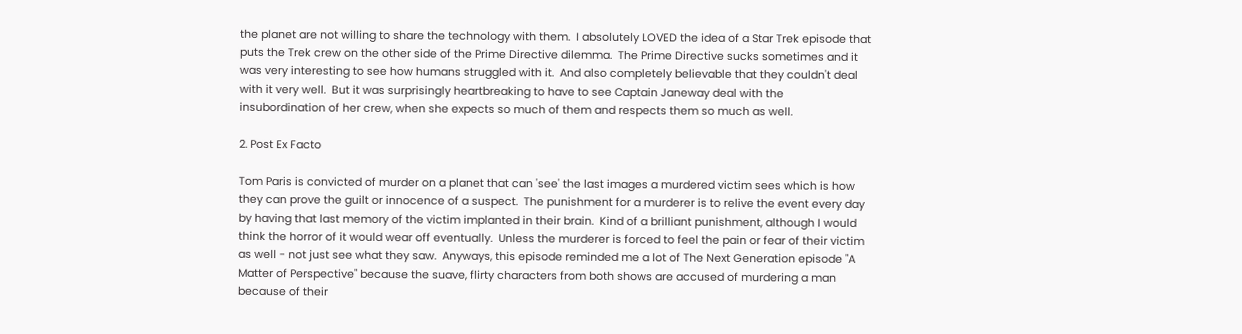the planet are not willing to share the technology with them.  I absolutely LOVED the idea of a Star Trek episode that puts the Trek crew on the other side of the Prime Directive dilemma.  The Prime Directive sucks sometimes and it was very interesting to see how humans struggled with it.  And also completely believable that they couldn't deal with it very well.  But it was surprisingly heartbreaking to have to see Captain Janeway deal with the insubordination of her crew, when she expects so much of them and respects them so much as well.

2. Post Ex Facto

Tom Paris is convicted of murder on a planet that can 'see' the last images a murdered victim sees which is how they can prove the guilt or innocence of a suspect.  The punishment for a murderer is to relive the event every day by having that last memory of the victim implanted in their brain.  Kind of a brilliant punishment, although I would think the horror of it would wear off eventually.  Unless the murderer is forced to feel the pain or fear of their victim as well - not just see what they saw.  Anyways, this episode reminded me a lot of The Next Generation episode "A Matter of Perspective" because the suave, flirty characters from both shows are accused of murdering a man because of their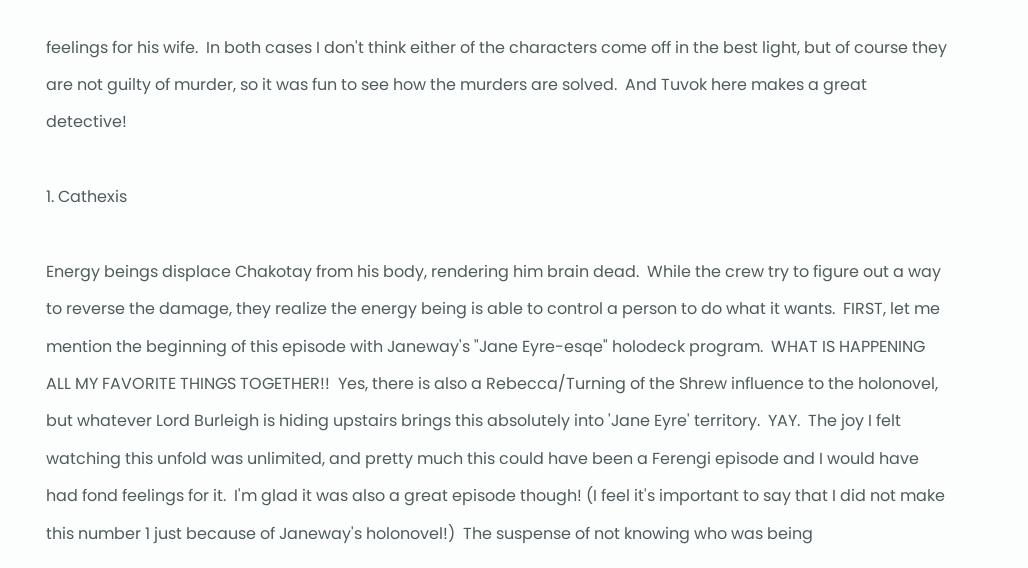feelings for his wife.  In both cases I don't think either of the characters come off in the best light, but of course they are not guilty of murder, so it was fun to see how the murders are solved.  And Tuvok here makes a great detective!

1. Cathexis

Energy beings displace Chakotay from his body, rendering him brain dead.  While the crew try to figure out a way to reverse the damage, they realize the energy being is able to control a person to do what it wants.  FIRST, let me mention the beginning of this episode with Janeway's "Jane Eyre-esqe" holodeck program.  WHAT IS HAPPENING ALL MY FAVORITE THINGS TOGETHER!!  Yes, there is also a Rebecca/Turning of the Shrew influence to the holonovel, but whatever Lord Burleigh is hiding upstairs brings this absolutely into 'Jane Eyre' territory.  YAY.  The joy I felt watching this unfold was unlimited, and pretty much this could have been a Ferengi episode and I would have had fond feelings for it.  I'm glad it was also a great episode though! (I feel it's important to say that I did not make this number 1 just because of Janeway's holonovel!)  The suspense of not knowing who was being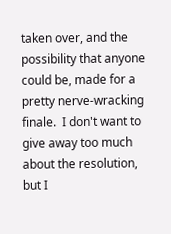taken over, and the possibility that anyone could be, made for a pretty nerve-wracking finale.  I don't want to give away too much about the resolution, but I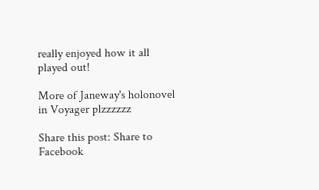really enjoyed how it all played out!

More of Janeway's holonovel in Voyager plzzzzzz

Share this post: Share to Facebook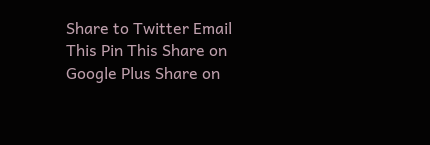Share to Twitter Email This Pin This Share on Google Plus Share on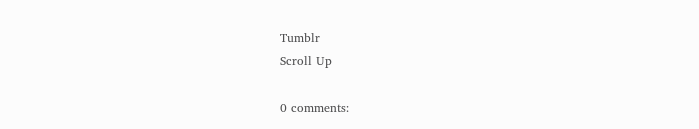Tumblr
Scroll Up

0 comments: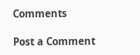Comments

Post a Comment